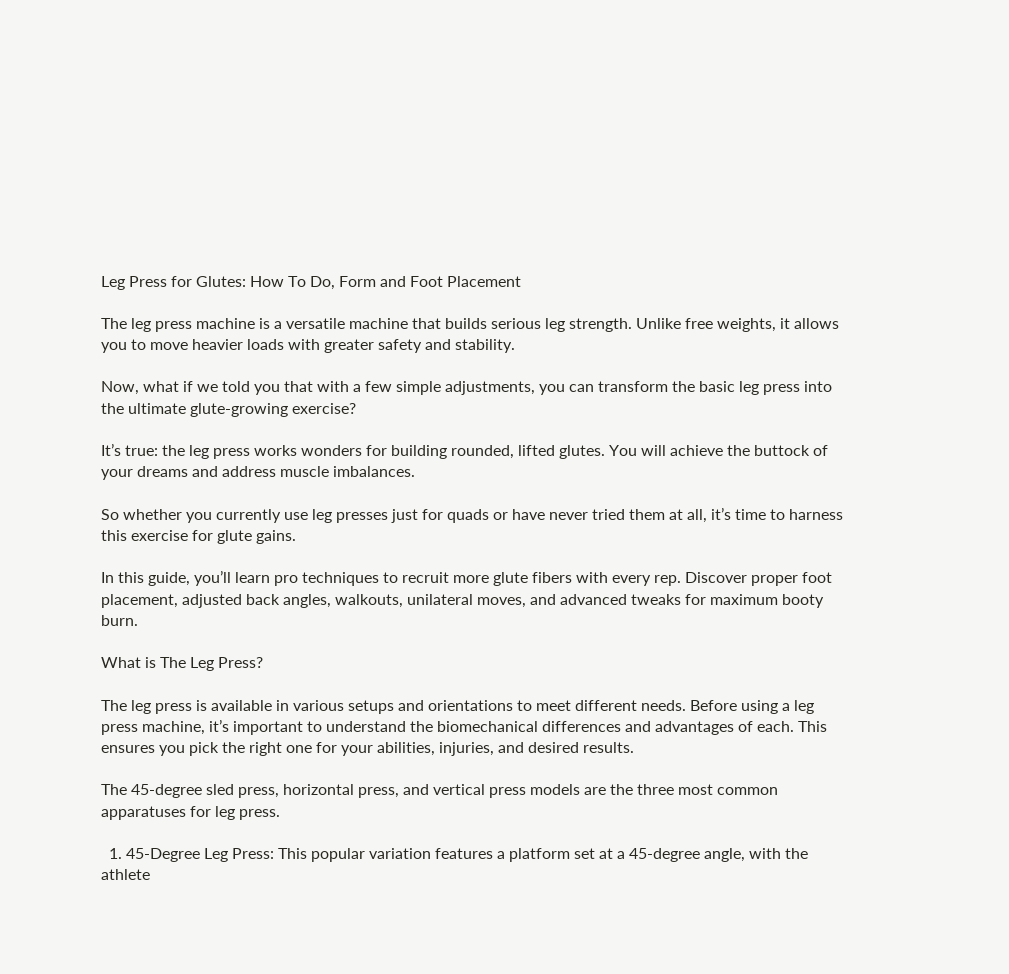Leg Press for Glutes: How To Do, Form and Foot Placement

The leg press machine is a versatile machine that builds serious leg strength. Unlike free weights, it allows you to move heavier loads with greater safety and stability.

Now, what if we told you that with a few simple adjustments, you can transform the basic leg press into the ultimate glute-growing exercise?

It’s true: the leg press works wonders for building rounded, lifted glutes. You will achieve the buttock of your dreams and address muscle imbalances.

So whether you currently use leg presses just for quads or have never tried them at all, it’s time to harness this exercise for glute gains.

In this guide, you’ll learn pro techniques to recruit more glute fibers with every rep. Discover proper foot placement, adjusted back angles, walkouts, unilateral moves, and advanced tweaks for maximum booty burn.

What is The Leg Press?

The leg press is available in various setups and orientations to meet different needs. Before using a leg press machine, it’s important to understand the biomechanical differences and advantages of each. This ensures you pick the right one for your abilities, injuries, and desired results.

The 45-degree sled press, horizontal press, and vertical press models are the three most common apparatuses for leg press.

  1. 45-Degree Leg Press: This popular variation features a platform set at a 45-degree angle, with the athlete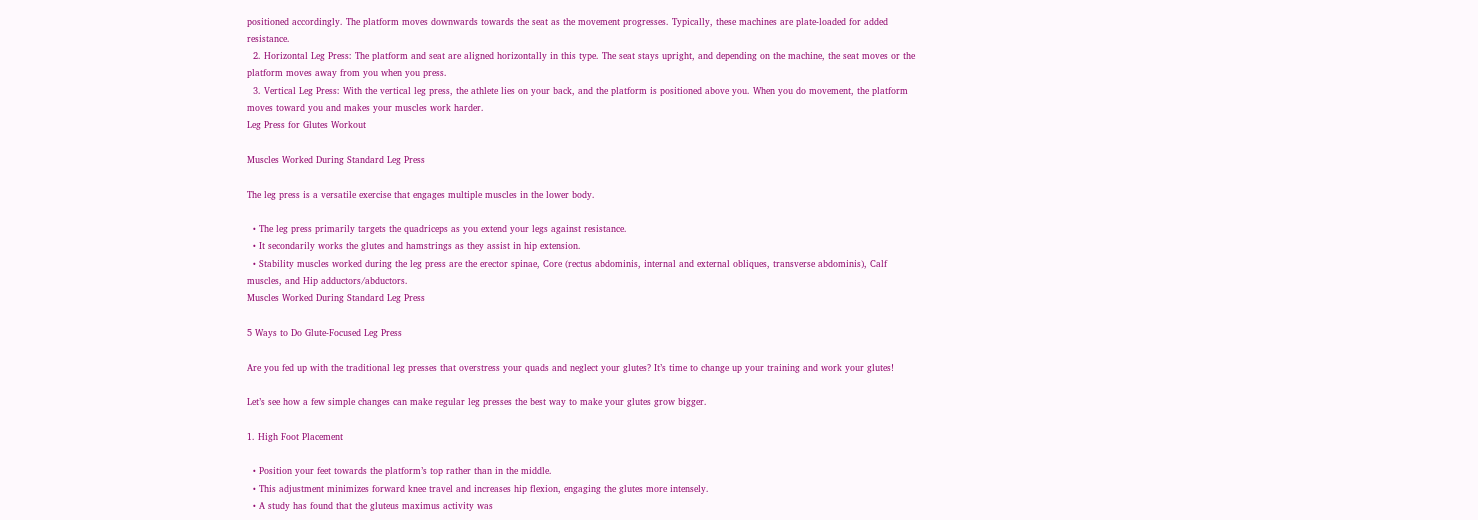positioned accordingly. The platform moves downwards towards the seat as the movement progresses. Typically, these machines are plate-loaded for added resistance.
  2. Horizontal Leg Press: The platform and seat are aligned horizontally in this type. The seat stays upright, and depending on the machine, the seat moves or the platform moves away from you when you press.
  3. Vertical Leg Press: With the vertical leg press, the athlete lies on your back, and the platform is positioned above you. When you do movement, the platform moves toward you and makes your muscles work harder.
Leg Press for Glutes Workout

Muscles Worked During Standard Leg Press

The leg press is a versatile exercise that engages multiple muscles in the lower body.

  • The leg press primarily targets the quadriceps as you extend your legs against resistance.
  • It secondarily works the glutes and hamstrings as they assist in hip extension.
  • Stability muscles worked during the leg press are the erector spinae, Core (rectus abdominis, internal and external obliques, transverse abdominis), Calf muscles, and Hip adductors/abductors.
Muscles Worked During Standard Leg Press

5 Ways to Do Glute-Focused Leg Press

Are you fed up with the traditional leg presses that overstress your quads and neglect your glutes? It’s time to change up your training and work your glutes!

Let’s see how a few simple changes can make regular leg presses the best way to make your glutes grow bigger.

1. High Foot Placement

  • Position your feet towards the platform’s top rather than in the middle.
  • This adjustment minimizes forward knee travel and increases hip flexion, engaging the glutes more intensely.
  • A study has found that the gluteus maximus activity was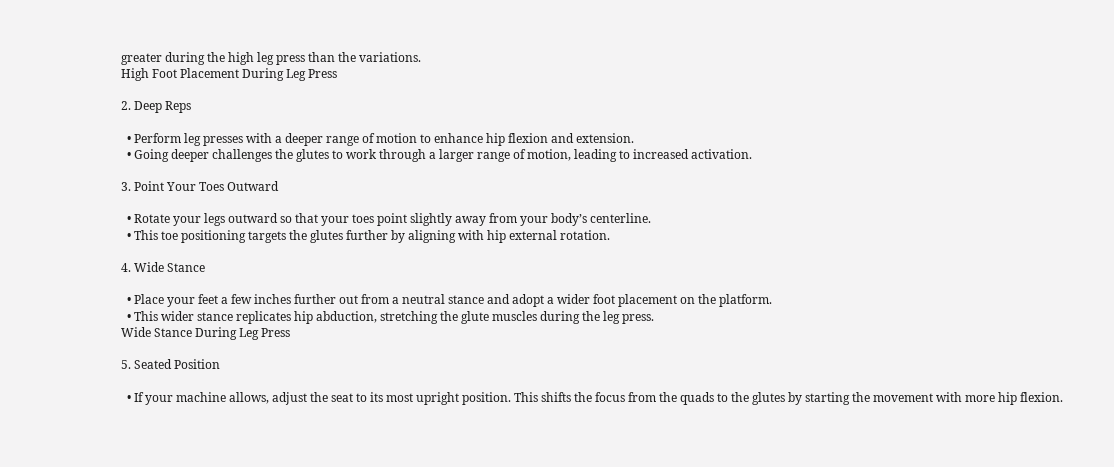greater during the high leg press than the variations.
High Foot Placement During Leg Press

2. Deep Reps

  • Perform leg presses with a deeper range of motion to enhance hip flexion and extension.
  • Going deeper challenges the glutes to work through a larger range of motion, leading to increased activation.

3. Point Your Toes Outward

  • Rotate your legs outward so that your toes point slightly away from your body’s centerline.
  • This toe positioning targets the glutes further by aligning with hip external rotation.

4. Wide Stance

  • Place your feet a few inches further out from a neutral stance and adopt a wider foot placement on the platform.
  • This wider stance replicates hip abduction, stretching the glute muscles during the leg press.
Wide Stance During Leg Press

5. Seated Position

  • If your machine allows, adjust the seat to its most upright position. This shifts the focus from the quads to the glutes by starting the movement with more hip flexion.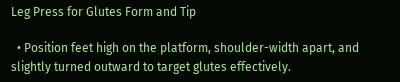Leg Press for Glutes Form and Tip

  • Position feet high on the platform, shoulder-width apart, and slightly turned outward to target glutes effectively.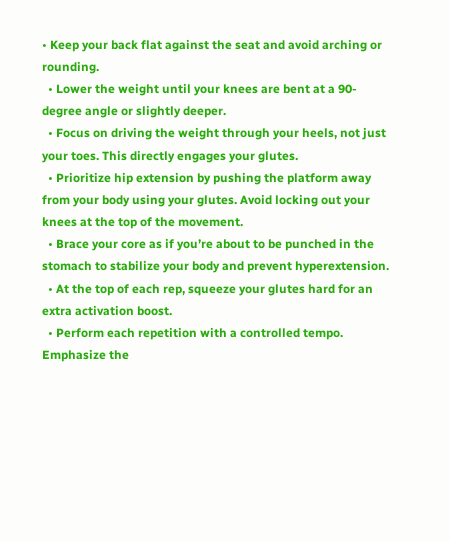• Keep your back flat against the seat and avoid arching or rounding.
  • Lower the weight until your knees are bent at a 90-degree angle or slightly deeper.
  • Focus on driving the weight through your heels, not just your toes. This directly engages your glutes.
  • Prioritize hip extension by pushing the platform away from your body using your glutes. Avoid locking out your knees at the top of the movement.
  • Brace your core as if you’re about to be punched in the stomach to stabilize your body and prevent hyperextension.
  • At the top of each rep, squeeze your glutes hard for an extra activation boost.
  • Perform each repetition with a controlled tempo. Emphasize the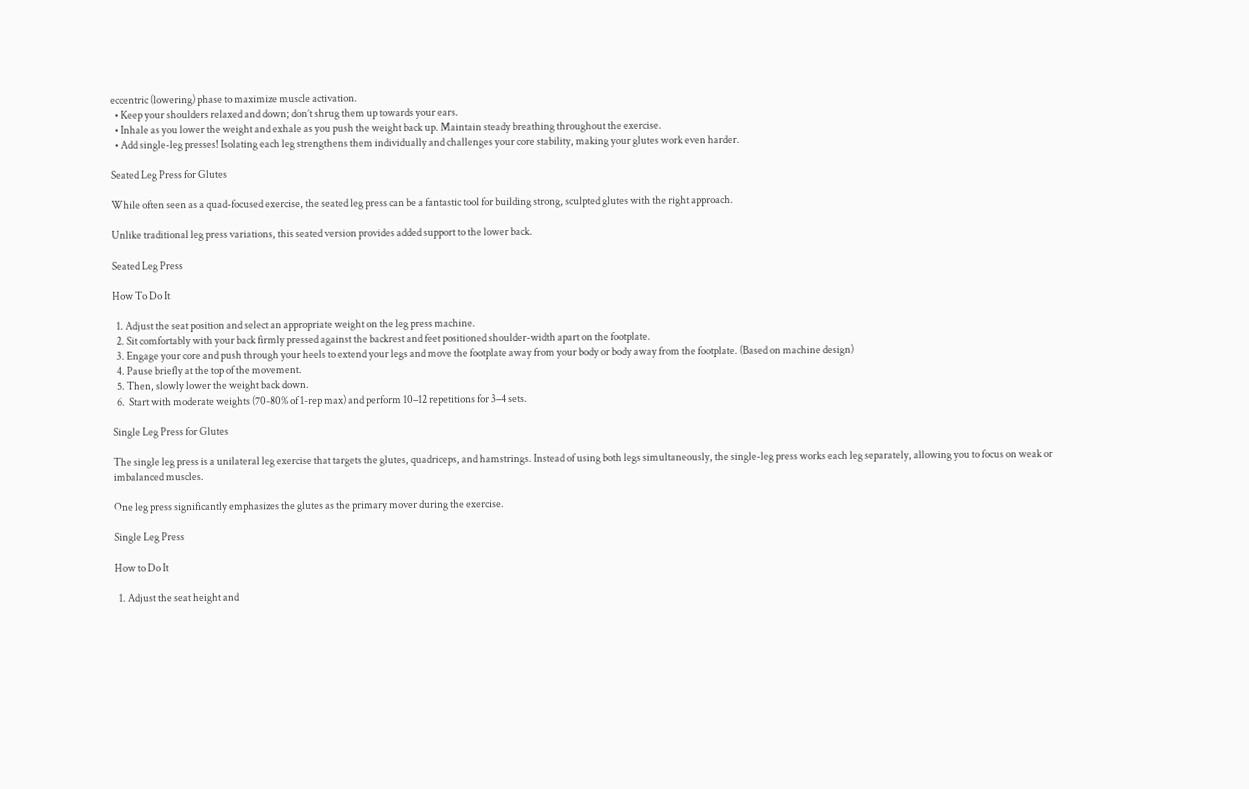eccentric (lowering) phase to maximize muscle activation.
  • Keep your shoulders relaxed and down; don’t shrug them up towards your ears.
  • Inhale as you lower the weight and exhale as you push the weight back up. Maintain steady breathing throughout the exercise.
  • Add single-leg presses! Isolating each leg strengthens them individually and challenges your core stability, making your glutes work even harder.

Seated Leg Press for Glutes

While often seen as a quad-focused exercise, the seated leg press can be a fantastic tool for building strong, sculpted glutes with the right approach.

Unlike traditional leg press variations, this seated version provides added support to the lower back.

Seated Leg Press

How To Do It

  1. Adjust the seat position and select an appropriate weight on the leg press machine.
  2. Sit comfortably with your back firmly pressed against the backrest and feet positioned shoulder-width apart on the footplate.
  3. Engage your core and push through your heels to extend your legs and move the footplate away from your body or body away from the footplate. (Based on machine design)
  4. Pause briefly at the top of the movement.
  5. Then, slowly lower the weight back down.
  6.  Start with moderate weights (70-80% of 1-rep max) and perform 10–12 repetitions for 3–4 sets.

Single Leg Press for Glutes

The single leg press is a unilateral leg exercise that targets the glutes, quadriceps, and hamstrings. Instead of using both legs simultaneously, the single-leg press works each leg separately, allowing you to focus on weak or imbalanced muscles.

One leg press significantly emphasizes the glutes as the primary mover during the exercise.

Single Leg Press

How to Do It

  1. Adjust the seat height and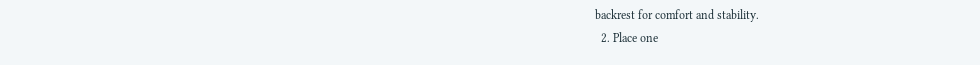backrest for comfort and stability.
  2. Place one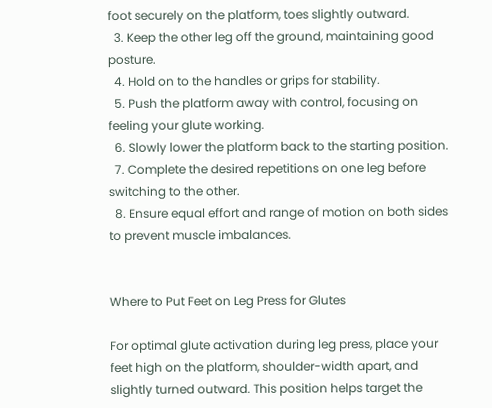foot securely on the platform, toes slightly outward.
  3. Keep the other leg off the ground, maintaining good posture.
  4. Hold on to the handles or grips for stability.
  5. Push the platform away with control, focusing on feeling your glute working.
  6. Slowly lower the platform back to the starting position.
  7. Complete the desired repetitions on one leg before switching to the other.
  8. Ensure equal effort and range of motion on both sides to prevent muscle imbalances.


Where to Put Feet on Leg Press for Glutes

For optimal glute activation during leg press, place your feet high on the platform, shoulder-width apart, and slightly turned outward. This position helps target the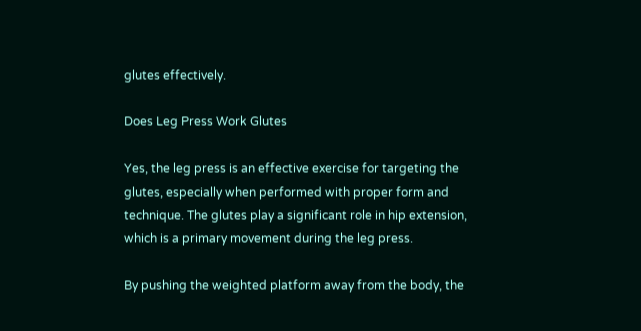glutes effectively.

Does Leg Press Work Glutes

Yes, the leg press is an effective exercise for targeting the glutes, especially when performed with proper form and technique. The glutes play a significant role in hip extension, which is a primary movement during the leg press.

By pushing the weighted platform away from the body, the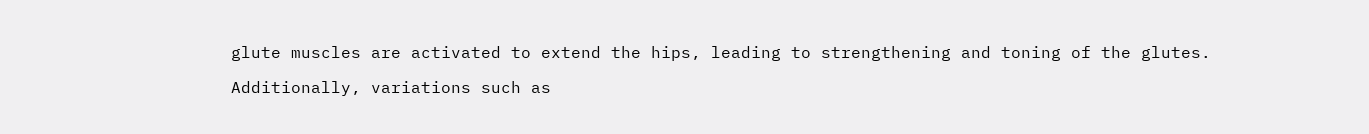glute muscles are activated to extend the hips, leading to strengthening and toning of the glutes.

Additionally, variations such as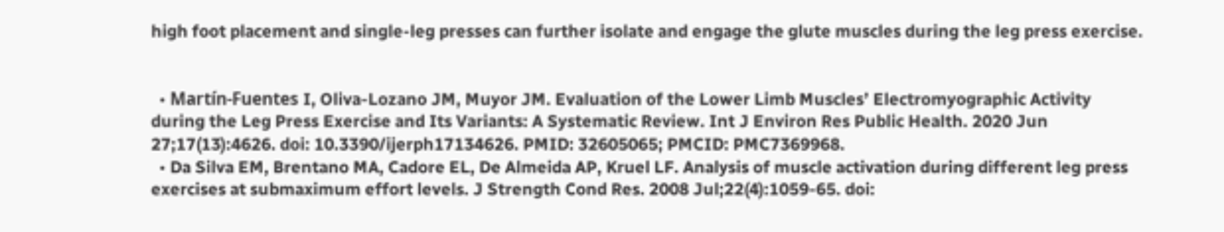high foot placement and single-leg presses can further isolate and engage the glute muscles during the leg press exercise.


  • Martín-Fuentes I, Oliva-Lozano JM, Muyor JM. Evaluation of the Lower Limb Muscles’ Electromyographic Activity during the Leg Press Exercise and Its Variants: A Systematic Review. Int J Environ Res Public Health. 2020 Jun 27;17(13):4626. doi: 10.3390/ijerph17134626. PMID: 32605065; PMCID: PMC7369968.
  • Da Silva EM, Brentano MA, Cadore EL, De Almeida AP, Kruel LF. Analysis of muscle activation during different leg press exercises at submaximum effort levels. J Strength Cond Res. 2008 Jul;22(4):1059-65. doi: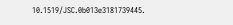10.1519/JSC.0b013e3181739445.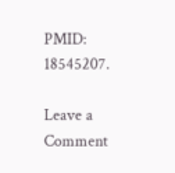PMID: 18545207.

Leave a Comment